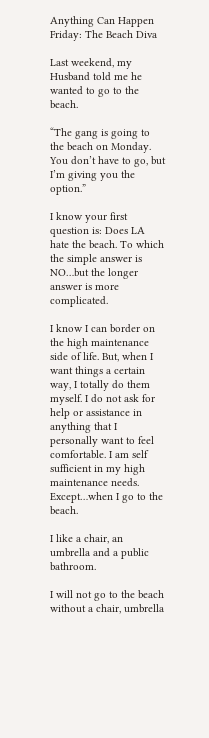Anything Can Happen Friday: The Beach Diva

Last weekend, my Husband told me he wanted to go to the beach.

“The gang is going to the beach on Monday. You don’t have to go, but I’m giving you the option.”

I know your first question is: Does LA hate the beach. To which the simple answer is NO…but the longer answer is more complicated.

I know I can border on the high maintenance side of life. But, when I want things a certain way, I totally do them myself. I do not ask for help or assistance in anything that I personally want to feel comfortable. I am self sufficient in my high maintenance needs. Except…when I go to the beach.

I like a chair, an umbrella and a public bathroom.

I will not go to the beach without a chair, umbrella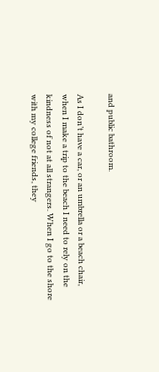and public bathroom.

As I don’t have a car, or an umbrella or a beach chair, when I make a trip to the beach I need to rely on the kindness of not at all strangers. When I go to the shore with my college friends, they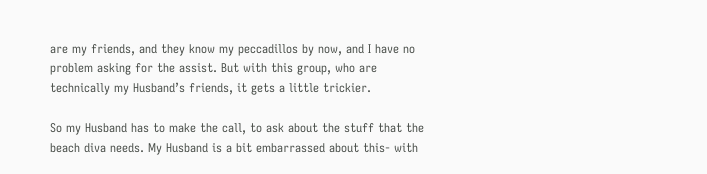are my friends, and they know my peccadillos by now, and I have no problem asking for the assist. But with this group, who are technically my Husband’s friends, it gets a little trickier.

So my Husband has to make the call, to ask about the stuff that the beach diva needs. My Husband is a bit embarrassed about this- with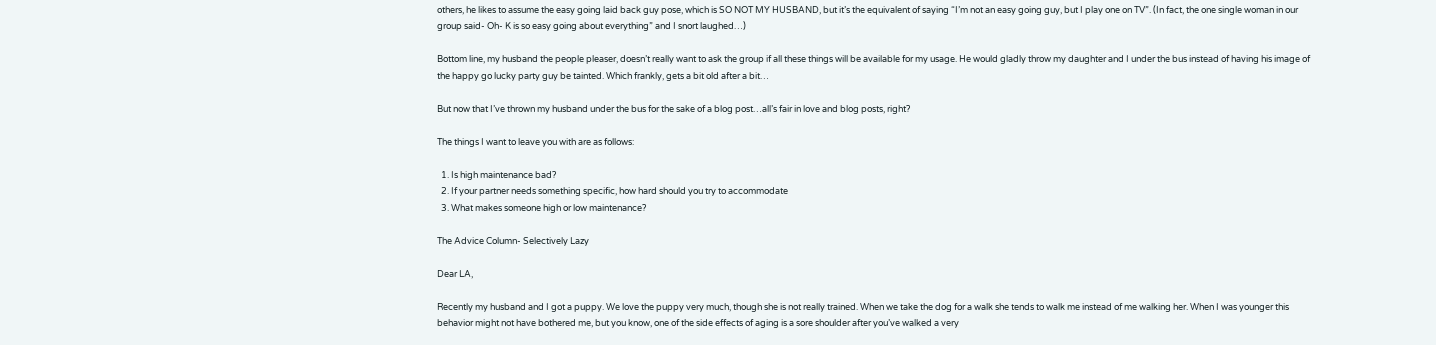others, he likes to assume the easy going laid back guy pose, which is SO NOT MY HUSBAND, but it’s the equivalent of saying “I’m not an easy going guy, but I play one on TV”. (In fact, the one single woman in our group said- Oh- K is so easy going about everything” and I snort laughed…)

Bottom line, my husband the people pleaser, doesn’t really want to ask the group if all these things will be available for my usage. He would gladly throw my daughter and I under the bus instead of having his image of the happy go lucky party guy be tainted. Which frankly, gets a bit old after a bit…

But now that I’ve thrown my husband under the bus for the sake of a blog post…all’s fair in love and blog posts, right?

The things I want to leave you with are as follows:

  1. Is high maintenance bad?
  2. If your partner needs something specific, how hard should you try to accommodate
  3. What makes someone high or low maintenance?

The Advice Column- Selectively Lazy

Dear LA,

Recently my husband and I got a puppy. We love the puppy very much, though she is not really trained. When we take the dog for a walk she tends to walk me instead of me walking her. When I was younger this behavior might not have bothered me, but you know, one of the side effects of aging is a sore shoulder after you’ve walked a very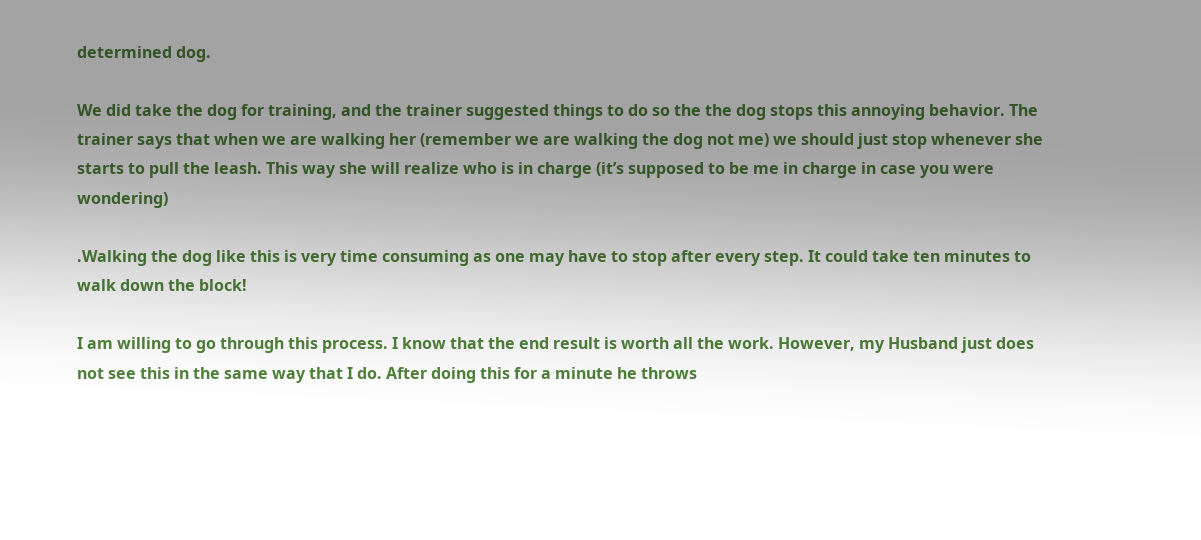determined dog.

We did take the dog for training, and the trainer suggested things to do so the the dog stops this annoying behavior. The trainer says that when we are walking her (remember we are walking the dog not me) we should just stop whenever she starts to pull the leash. This way she will realize who is in charge (it’s supposed to be me in charge in case you were wondering)

.Walking the dog like this is very time consuming as one may have to stop after every step. It could take ten minutes to walk down the block!

I am willing to go through this process. I know that the end result is worth all the work. However, my Husband just does not see this in the same way that I do. After doing this for a minute he throws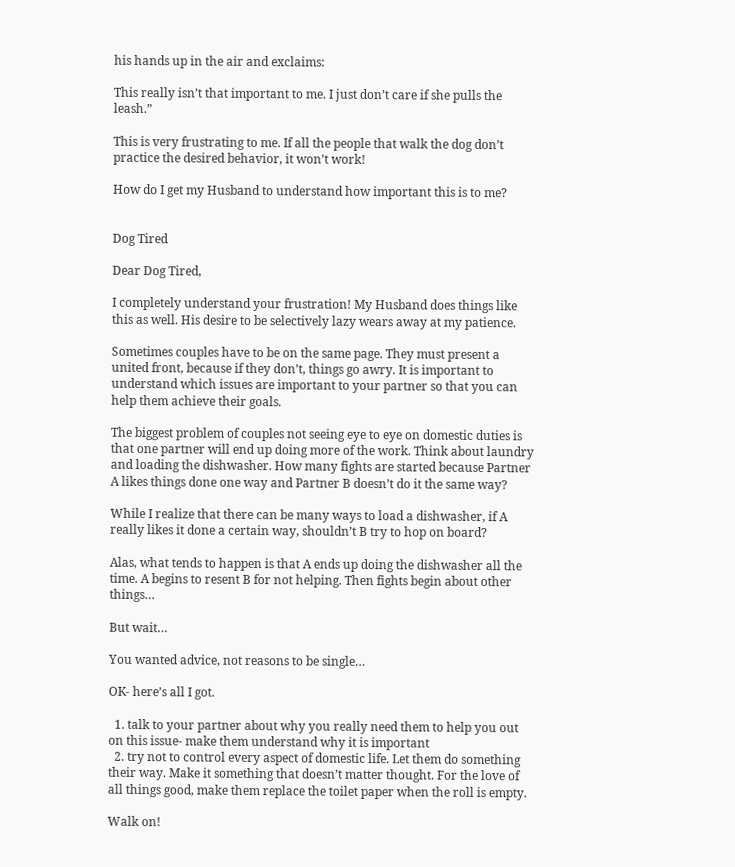his hands up in the air and exclaims:

This really isn’t that important to me. I just don’t care if she pulls the leash.”

This is very frustrating to me. If all the people that walk the dog don’t practice the desired behavior, it won’t work!

How do I get my Husband to understand how important this is to me?


Dog Tired

Dear Dog Tired,

I completely understand your frustration! My Husband does things like this as well. His desire to be selectively lazy wears away at my patience.

Sometimes couples have to be on the same page. They must present a united front, because if they don’t, things go awry. It is important to understand which issues are important to your partner so that you can help them achieve their goals.

The biggest problem of couples not seeing eye to eye on domestic duties is that one partner will end up doing more of the work. Think about laundry and loading the dishwasher. How many fights are started because Partner A likes things done one way and Partner B doesn’t do it the same way?

While I realize that there can be many ways to load a dishwasher, if A really likes it done a certain way, shouldn’t B try to hop on board?

Alas, what tends to happen is that A ends up doing the dishwasher all the time. A begins to resent B for not helping. Then fights begin about other things…

But wait…

You wanted advice, not reasons to be single…

OK- here’s all I got.

  1. talk to your partner about why you really need them to help you out on this issue- make them understand why it is important
  2. try not to control every aspect of domestic life. Let them do something their way. Make it something that doesn’t matter thought. For the love of all things good, make them replace the toilet paper when the roll is empty.

Walk on!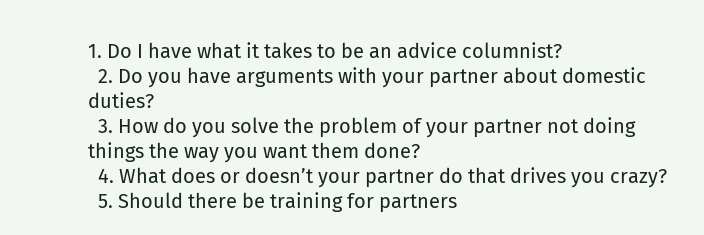1. Do I have what it takes to be an advice columnist?
  2. Do you have arguments with your partner about domestic duties?
  3. How do you solve the problem of your partner not doing things the way you want them done?
  4. What does or doesn’t your partner do that drives you crazy?
  5. Should there be training for partners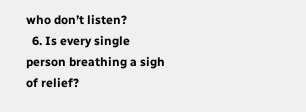who don’t listen?
  6. Is every single person breathing a sigh of relief?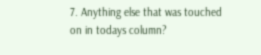7. Anything else that was touched on in todays column?